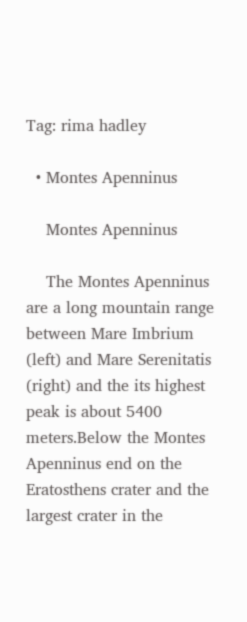Tag: rima hadley

  • Montes Apenninus

    Montes Apenninus

    The Montes Apenninus are a long mountain range between Mare Imbrium (left) and Mare Serenitatis (right) and the its highest peak is about 5400 meters.Below the Montes Apenninus end on the Eratosthens crater and the largest crater in the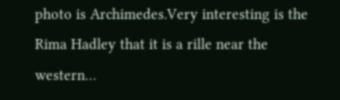photo is Archimedes.Very interesting is the Rima Hadley that it is a rille near the western…